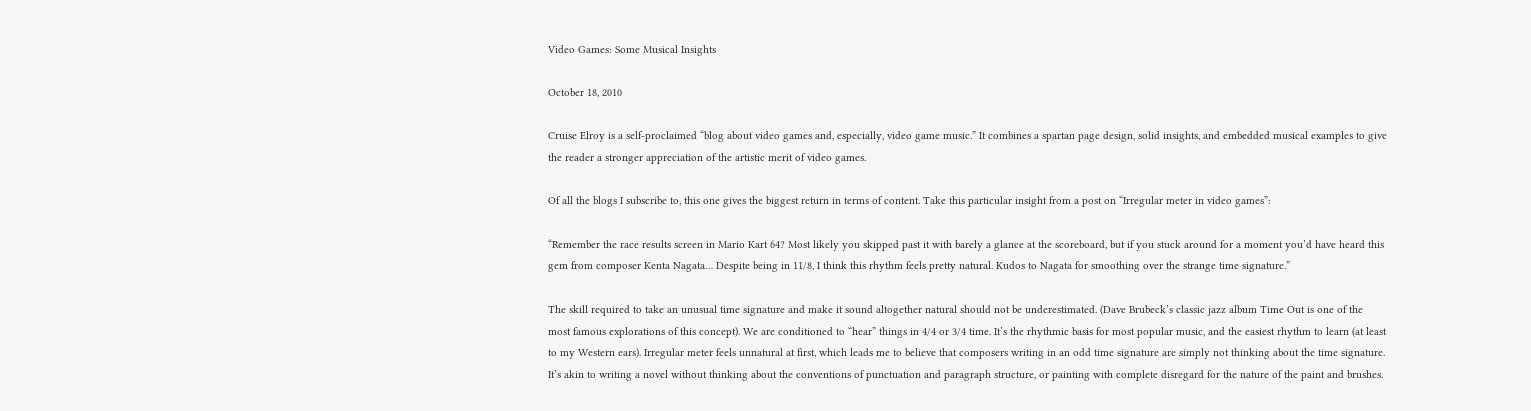Video Games: Some Musical Insights

October 18, 2010

Cruise Elroy is a self-proclaimed “blog about video games and, especially, video game music.” It combines a spartan page design, solid insights, and embedded musical examples to give the reader a stronger appreciation of the artistic merit of video games.

Of all the blogs I subscribe to, this one gives the biggest return in terms of content. Take this particular insight from a post on “Irregular meter in video games”:

“Remember the race results screen in Mario Kart 64? Most likely you skipped past it with barely a glance at the scoreboard, but if you stuck around for a moment you’d have heard this gem from composer Kenta Nagata… Despite being in 11/8, I think this rhythm feels pretty natural. Kudos to Nagata for smoothing over the strange time signature.”

The skill required to take an unusual time signature and make it sound altogether natural should not be underestimated. (Dave Brubeck’s classic jazz album Time Out is one of the most famous explorations of this concept). We are conditioned to “hear” things in 4/4 or 3/4 time. It’s the rhythmic basis for most popular music, and the easiest rhythm to learn (at least to my Western ears). Irregular meter feels unnatural at first, which leads me to believe that composers writing in an odd time signature are simply not thinking about the time signature. It’s akin to writing a novel without thinking about the conventions of punctuation and paragraph structure, or painting with complete disregard for the nature of the paint and brushes.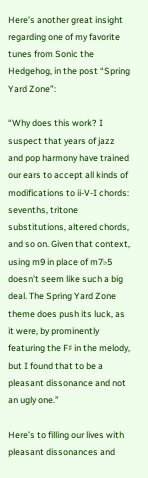Here’s another great insight regarding one of my favorite tunes from Sonic the Hedgehog, in the post “Spring Yard Zone”:

“Why does this work? I suspect that years of jazz and pop harmony have trained our ears to accept all kinds of modifications to ii-V-I chords: sevenths, tritone substitutions, altered chords, and so on. Given that context, using m9 in place of m7♭5 doesn’t seem like such a big deal. The Spring Yard Zone theme does push its luck, as it were, by prominently featuring the F♯ in the melody, but I found that to be a pleasant dissonance and not an ugly one.”

Here’s to filling our lives with pleasant dissonances and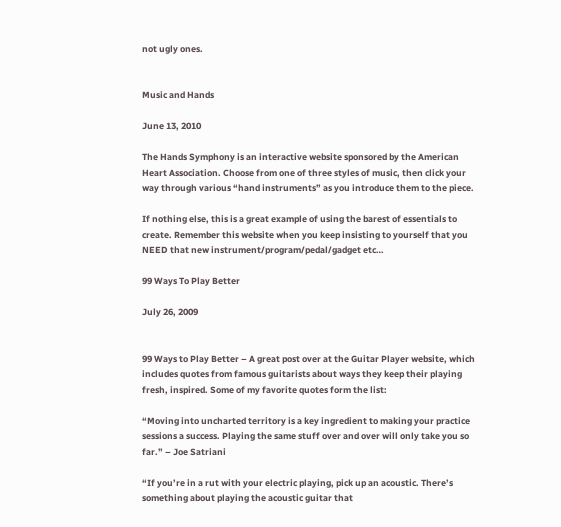not ugly ones.


Music and Hands

June 13, 2010

The Hands Symphony is an interactive website sponsored by the American Heart Association. Choose from one of three styles of music, then click your way through various “hand instruments” as you introduce them to the piece.

If nothing else, this is a great example of using the barest of essentials to create. Remember this website when you keep insisting to yourself that you NEED that new instrument/program/pedal/gadget etc…

99 Ways To Play Better

July 26, 2009


99 Ways to Play Better – A great post over at the Guitar Player website, which includes quotes from famous guitarists about ways they keep their playing fresh, inspired. Some of my favorite quotes form the list:

“Moving into uncharted territory is a key ingredient to making your practice sessions a success. Playing the same stuff over and over will only take you so far.” – Joe Satriani

“If you’re in a rut with your electric playing, pick up an acoustic. There’s something about playing the acoustic guitar that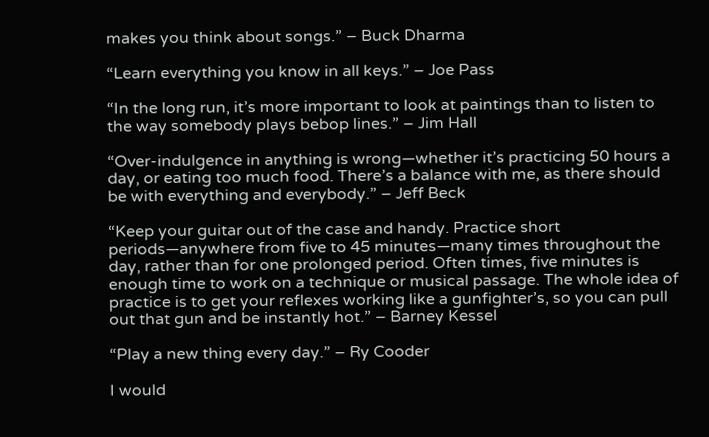makes you think about songs.” – Buck Dharma

“Learn everything you know in all keys.” – Joe Pass

“In the long run, it’s more important to look at paintings than to listen to the way somebody plays bebop lines.” – Jim Hall

“Over-indulgence in anything is wrong—whether it’s practicing 50 hours a day, or eating too much food. There’s a balance with me, as there should be with everything and everybody.” – Jeff Beck

“Keep your guitar out of the case and handy. Practice short periods—anywhere from five to 45 minutes—many times throughout the day, rather than for one prolonged period. Often times, five minutes is enough time to work on a technique or musical passage. The whole idea of practice is to get your reflexes working like a gunfighter’s, so you can pull out that gun and be instantly hot.” – Barney Kessel

“Play a new thing every day.” – Ry Cooder

I would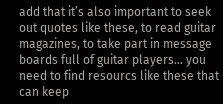add that it’s also important to seek out quotes like these, to read guitar magazines, to take part in message boards full of guitar players… you need to find resourcs like these that can keep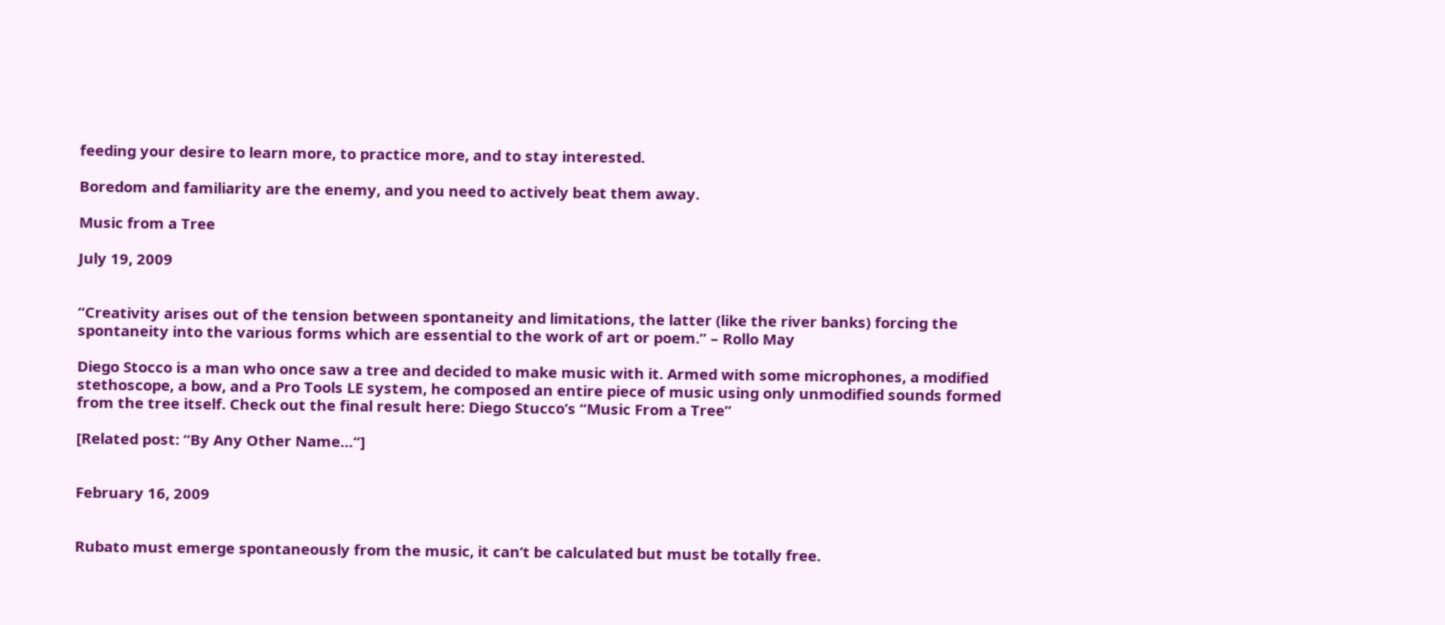feeding your desire to learn more, to practice more, and to stay interested.

Boredom and familiarity are the enemy, and you need to actively beat them away.

Music from a Tree

July 19, 2009


“Creativity arises out of the tension between spontaneity and limitations, the latter (like the river banks) forcing the spontaneity into the various forms which are essential to the work of art or poem.” – Rollo May

Diego Stocco is a man who once saw a tree and decided to make music with it. Armed with some microphones, a modified stethoscope, a bow, and a Pro Tools LE system, he composed an entire piece of music using only unmodified sounds formed from the tree itself. Check out the final result here: Diego Stucco’s “Music From a Tree”

[Related post: “By Any Other Name…“]


February 16, 2009


Rubato must emerge spontaneously from the music, it can’t be calculated but must be totally free.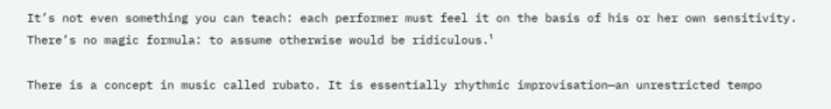It’s not even something you can teach: each performer must feel it on the basis of his or her own sensitivity. There’s no magic formula: to assume otherwise would be ridiculous.¹

There is a concept in music called rubato. It is essentially rhythmic improvisation—an unrestricted tempo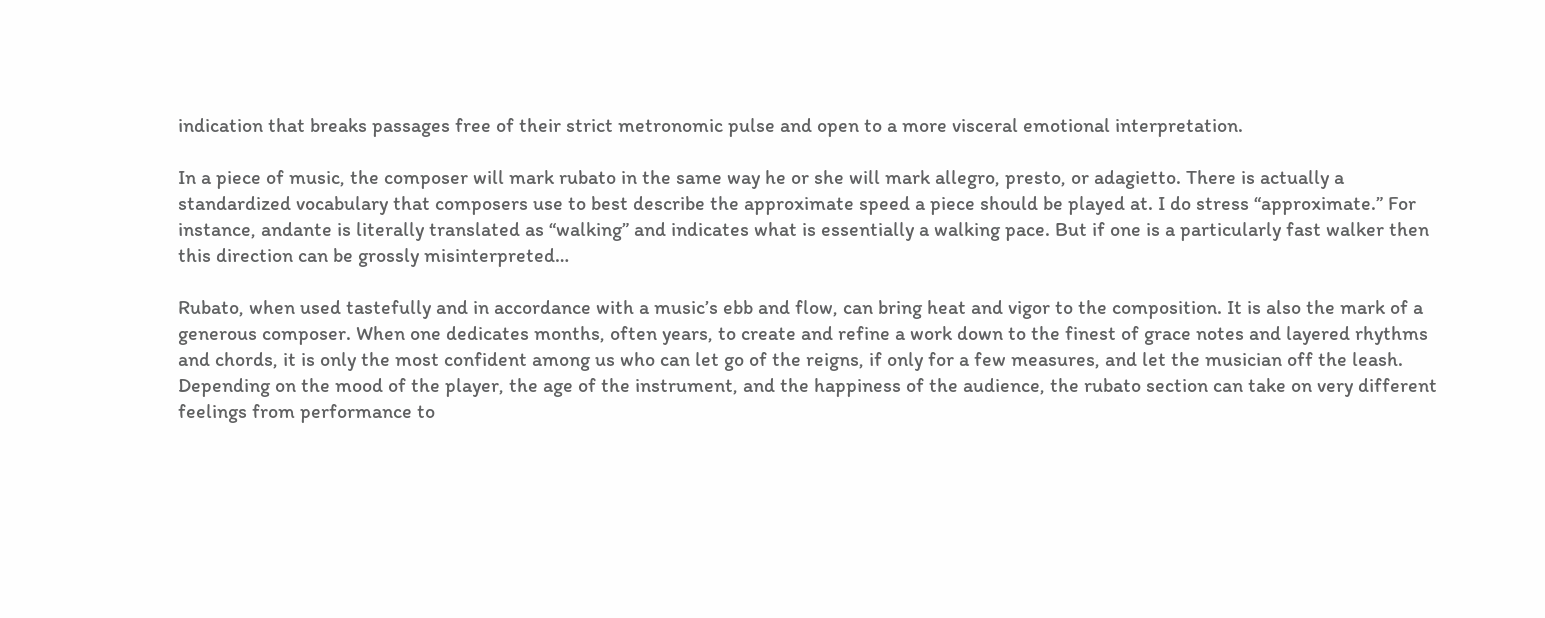indication that breaks passages free of their strict metronomic pulse and open to a more visceral emotional interpretation.

In a piece of music, the composer will mark rubato in the same way he or she will mark allegro, presto, or adagietto. There is actually a standardized vocabulary that composers use to best describe the approximate speed a piece should be played at. I do stress “approximate.” For instance, andante is literally translated as “walking” and indicates what is essentially a walking pace. But if one is a particularly fast walker then this direction can be grossly misinterpreted…

Rubato, when used tastefully and in accordance with a music’s ebb and flow, can bring heat and vigor to the composition. It is also the mark of a generous composer. When one dedicates months, often years, to create and refine a work down to the finest of grace notes and layered rhythms and chords, it is only the most confident among us who can let go of the reigns, if only for a few measures, and let the musician off the leash. Depending on the mood of the player, the age of the instrument, and the happiness of the audience, the rubato section can take on very different feelings from performance to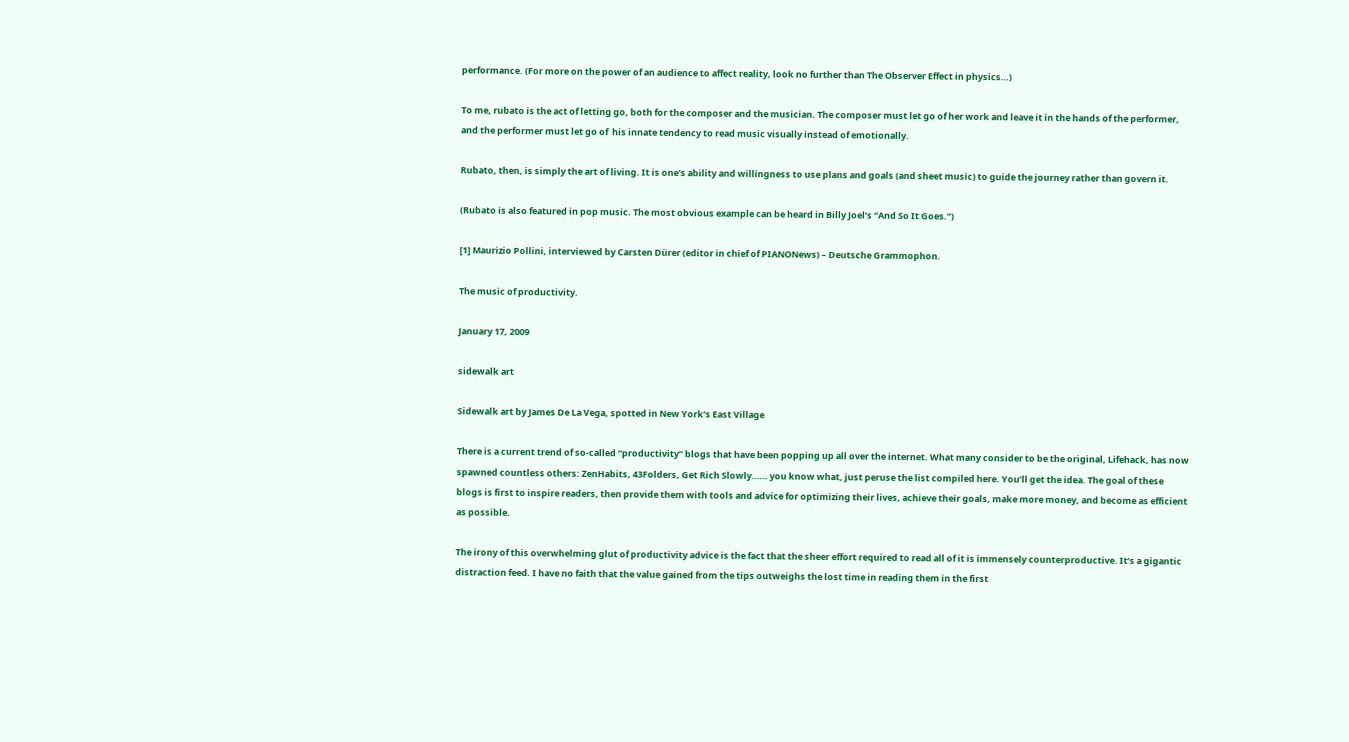performance. (For more on the power of an audience to affect reality, look no further than The Observer Effect in physics…)

To me, rubato is the act of letting go, both for the composer and the musician. The composer must let go of her work and leave it in the hands of the performer, and the performer must let go of  his innate tendency to read music visually instead of emotionally.

Rubato, then, is simply the art of living. It is one’s ability and willingness to use plans and goals (and sheet music) to guide the journey rather than govern it.

(Rubato is also featured in pop music. The most obvious example can be heard in Billy Joel’s “And So It Goes.”)

[1] Maurizio Pollini, interviewed by Carsten Dürer (editor in chief of PIANONews) – Deutsche Grammophon.

The music of productivity.

January 17, 2009

sidewalk art

Sidewalk art by James De La Vega, spotted in New York’s East Village

There is a current trend of so-called “productivity” blogs that have been popping up all over the internet. What many consider to be the original, Lifehack, has now spawned countless others: ZenHabits, 43Folders, Get Rich Slowly…… you know what, just peruse the list compiled here. You’ll get the idea. The goal of these blogs is first to inspire readers, then provide them with tools and advice for optimizing their lives, achieve their goals, make more money, and become as efficient as possible.

The irony of this overwhelming glut of productivity advice is the fact that the sheer effort required to read all of it is immensely counterproductive. It’s a gigantic distraction feed. I have no faith that the value gained from the tips outweighs the lost time in reading them in the first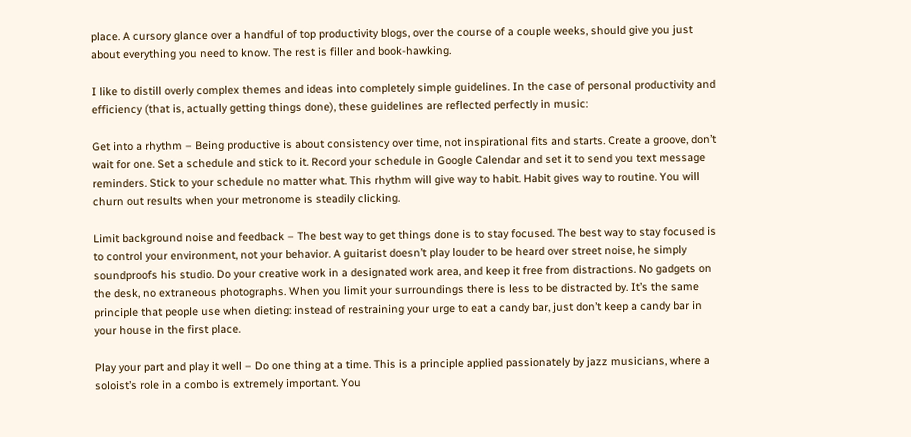place. A cursory glance over a handful of top productivity blogs, over the course of a couple weeks, should give you just about everything you need to know. The rest is filler and book-hawking.

I like to distill overly complex themes and ideas into completely simple guidelines. In the case of personal productivity and efficiency (that is, actually getting things done), these guidelines are reflected perfectly in music:

Get into a rhythm – Being productive is about consistency over time, not inspirational fits and starts. Create a groove, don’t wait for one. Set a schedule and stick to it. Record your schedule in Google Calendar and set it to send you text message reminders. Stick to your schedule no matter what. This rhythm will give way to habit. Habit gives way to routine. You will churn out results when your metronome is steadily clicking.

Limit background noise and feedback – The best way to get things done is to stay focused. The best way to stay focused is to control your environment, not your behavior. A guitarist doesn’t play louder to be heard over street noise, he simply soundproofs his studio. Do your creative work in a designated work area, and keep it free from distractions. No gadgets on the desk, no extraneous photographs. When you limit your surroundings there is less to be distracted by. It’s the same principle that people use when dieting: instead of restraining your urge to eat a candy bar, just don’t keep a candy bar in your house in the first place.

Play your part and play it well – Do one thing at a time. This is a principle applied passionately by jazz musicians, where a soloist’s role in a combo is extremely important. You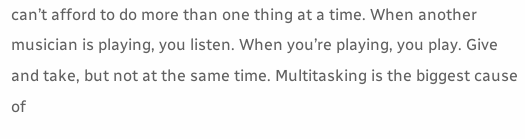can’t afford to do more than one thing at a time. When another musician is playing, you listen. When you’re playing, you play. Give and take, but not at the same time. Multitasking is the biggest cause of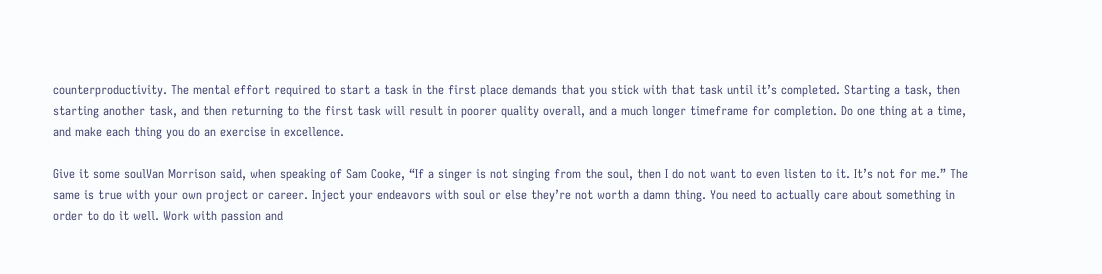counterproductivity. The mental effort required to start a task in the first place demands that you stick with that task until it’s completed. Starting a task, then starting another task, and then returning to the first task will result in poorer quality overall, and a much longer timeframe for completion. Do one thing at a time, and make each thing you do an exercise in excellence.

Give it some soulVan Morrison said, when speaking of Sam Cooke, “If a singer is not singing from the soul, then I do not want to even listen to it. It’s not for me.” The same is true with your own project or career. Inject your endeavors with soul or else they’re not worth a damn thing. You need to actually care about something in order to do it well. Work with passion and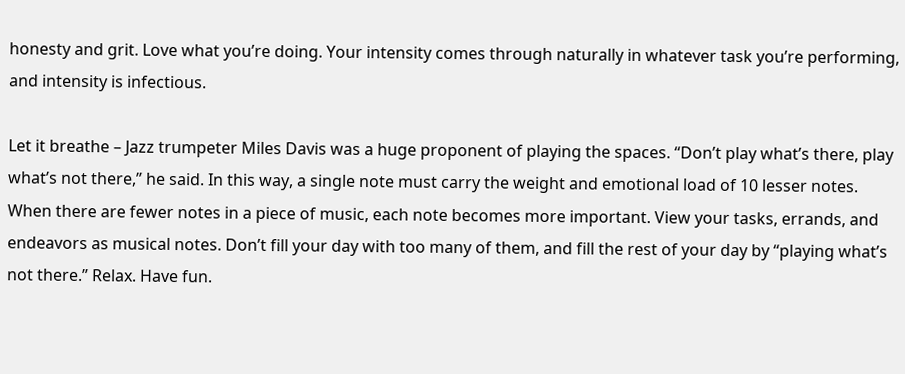honesty and grit. Love what you’re doing. Your intensity comes through naturally in whatever task you’re performing, and intensity is infectious.

Let it breathe – Jazz trumpeter Miles Davis was a huge proponent of playing the spaces. “Don’t play what’s there, play what’s not there,” he said. In this way, a single note must carry the weight and emotional load of 10 lesser notes. When there are fewer notes in a piece of music, each note becomes more important. View your tasks, errands, and endeavors as musical notes. Don’t fill your day with too many of them, and fill the rest of your day by “playing what’s not there.” Relax. Have fun.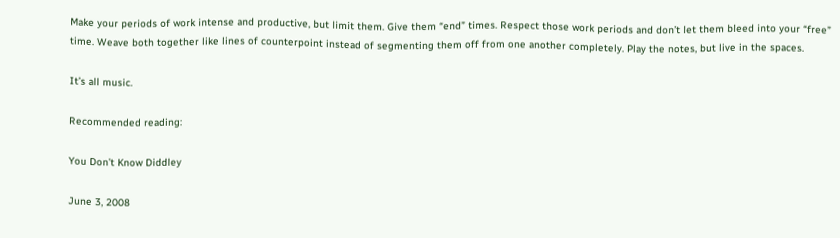Make your periods of work intense and productive, but limit them. Give them “end” times. Respect those work periods and don’t let them bleed into your “free” time. Weave both together like lines of counterpoint instead of segmenting them off from one another completely. Play the notes, but live in the spaces.

It’s all music.

Recommended reading:

You Don’t Know Diddley

June 3, 2008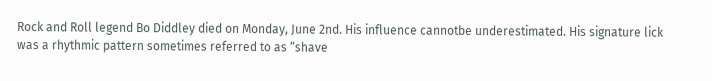Rock and Roll legend Bo Diddley died on Monday, June 2nd. His influence cannotbe underestimated. His signature lick was a rhythmic pattern sometimes referred to as “shave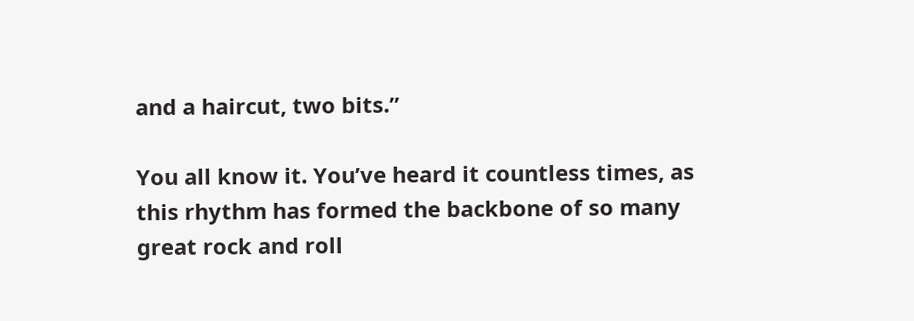and a haircut, two bits.”

You all know it. You’ve heard it countless times, as this rhythm has formed the backbone of so many great rock and roll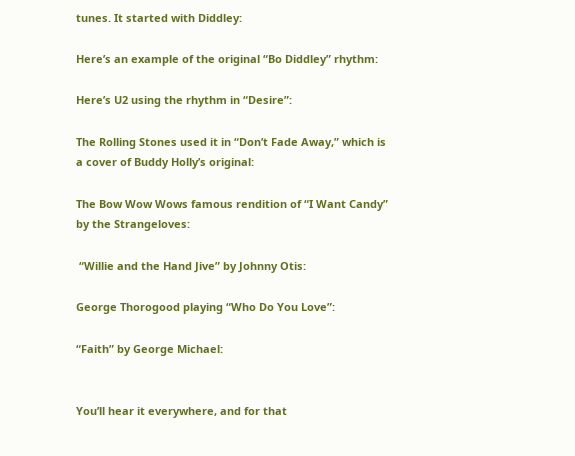tunes. It started with Diddley:

Here’s an example of the original “Bo Diddley” rhythm:

Here’s U2 using the rhythm in “Desire”:

The Rolling Stones used it in “Don’t Fade Away,” which is a cover of Buddy Holly’s original:

The Bow Wow Wows famous rendition of “I Want Candy” by the Strangeloves:

 “Willie and the Hand Jive” by Johnny Otis:

George Thorogood playing “Who Do You Love”:

“Faith” by George Michael:


You’ll hear it everywhere, and for that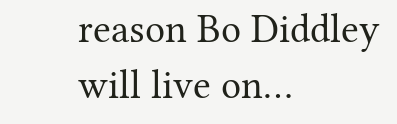reason Bo Diddley will live on…